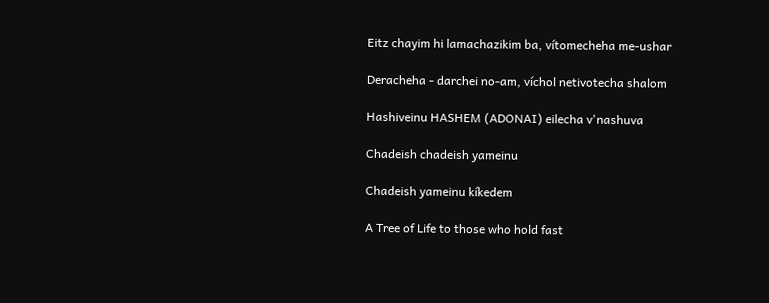Eitz chayim hi lamachazikim ba, vítomecheha me-ushar

Deracheha - darchei no-am, víchol netivotecha shalom

Hashiveinu HASHEM (ADONAI) eilecha v'nashuva

Chadeish chadeish yameinu

Chadeish yameinu kíkedem

A Tree of Life to those who hold fast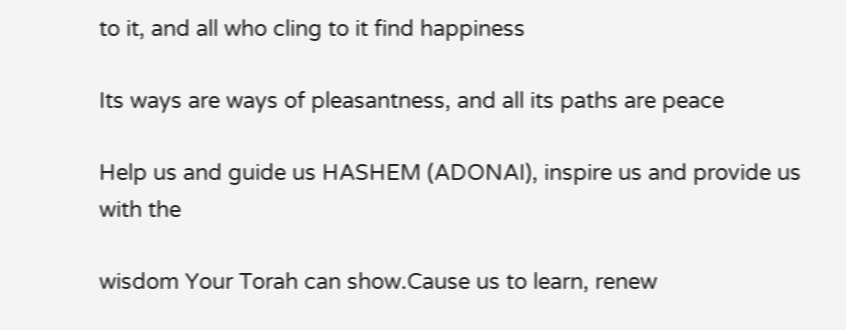to it, and all who cling to it find happiness

Its ways are ways of pleasantness, and all its paths are peace

Help us and guide us HASHEM (ADONAI), inspire us and provide us with the

wisdom Your Torah can show.Cause us to learn, renew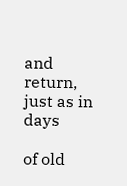and return, just as in days

of old